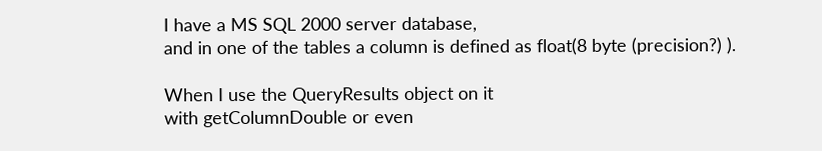I have a MS SQL 2000 server database,
and in one of the tables a column is defined as float(8 byte (precision?) ).

When I use the QueryResults object on it
with getColumnDouble or even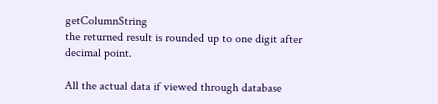getColumnString
the returned result is rounded up to one digit after decimal point.

All the actual data if viewed through database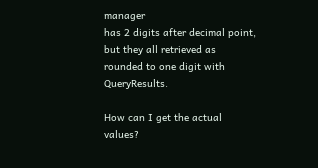manager
has 2 digits after decimal point, but they all retrieved as
rounded to one digit with QueryResults.

How can I get the actual values?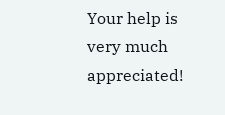Your help is very much appreciated!